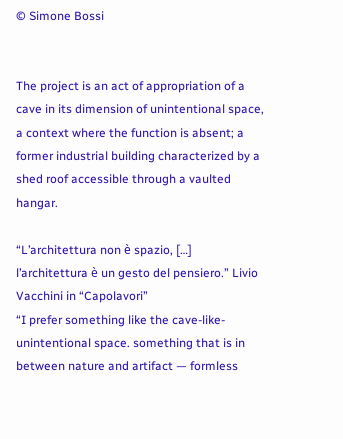© Simone Bossi


The project is an act of appropriation of a cave in its dimension of unintentional space, a context where the function is absent; a former industrial building characterized by a shed roof accessible through a vaulted hangar.

“L’architettura non è spazio, […] l’architettura è un gesto del pensiero.” Livio Vacchini in “Capolavori”
“I prefer something like the cave-like-unintentional space. something that is in between nature and artifact — formless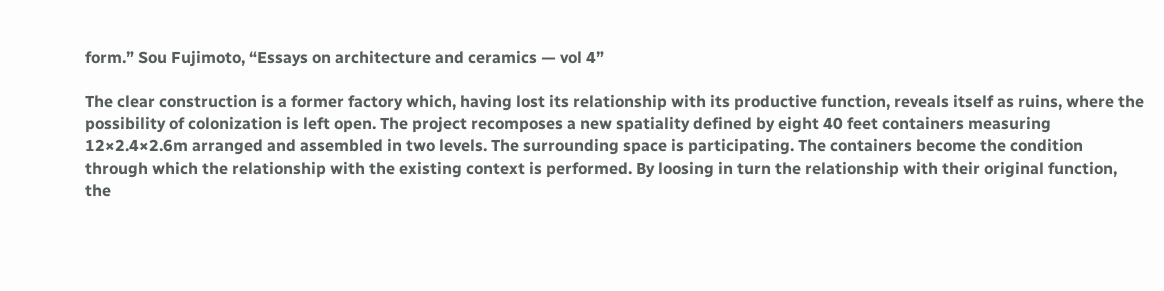form.” Sou Fujimoto, “Essays on architecture and ceramics — vol 4”

The clear construction is a former factory which, having lost its relationship with its productive function, reveals itself as ruins, where the possibility of colonization is left open. The project recomposes a new spatiality defined by eight 40 feet containers measuring 12×2.4×2.6m arranged and assembled in two levels. The surrounding space is participating. The containers become the condition through which the relationship with the existing context is performed. By loosing in turn the relationship with their original function, the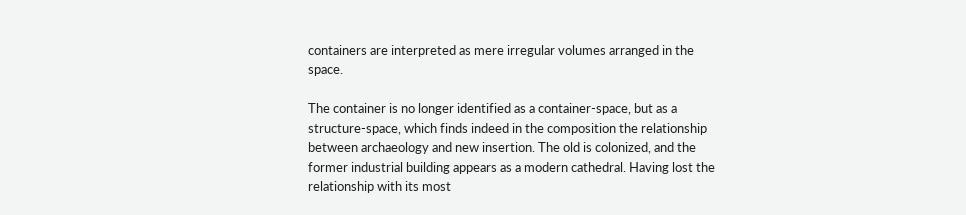containers are interpreted as mere irregular volumes arranged in the space.

The container is no longer identified as a container-space, but as a structure-space, which finds indeed in the composition the relationship between archaeology and new insertion. The old is colonized, and the former industrial building appears as a modern cathedral. Having lost the relationship with its most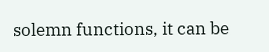solemn functions, it can be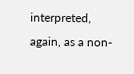interpreted, again, as a non-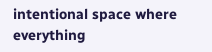intentional space where everything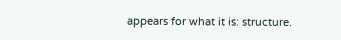appears for what it is: structure.